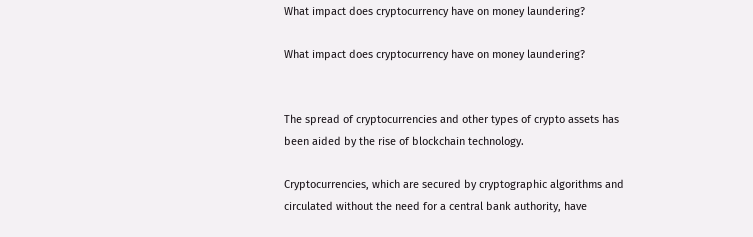What impact does cryptocurrency have on money laundering?

What impact does cryptocurrency have on money laundering?


The spread of cryptocurrencies and other types of crypto assets has been aided by the rise of blockchain technology.

Cryptocurrencies, which are secured by cryptographic algorithms and circulated without the need for a central bank authority, have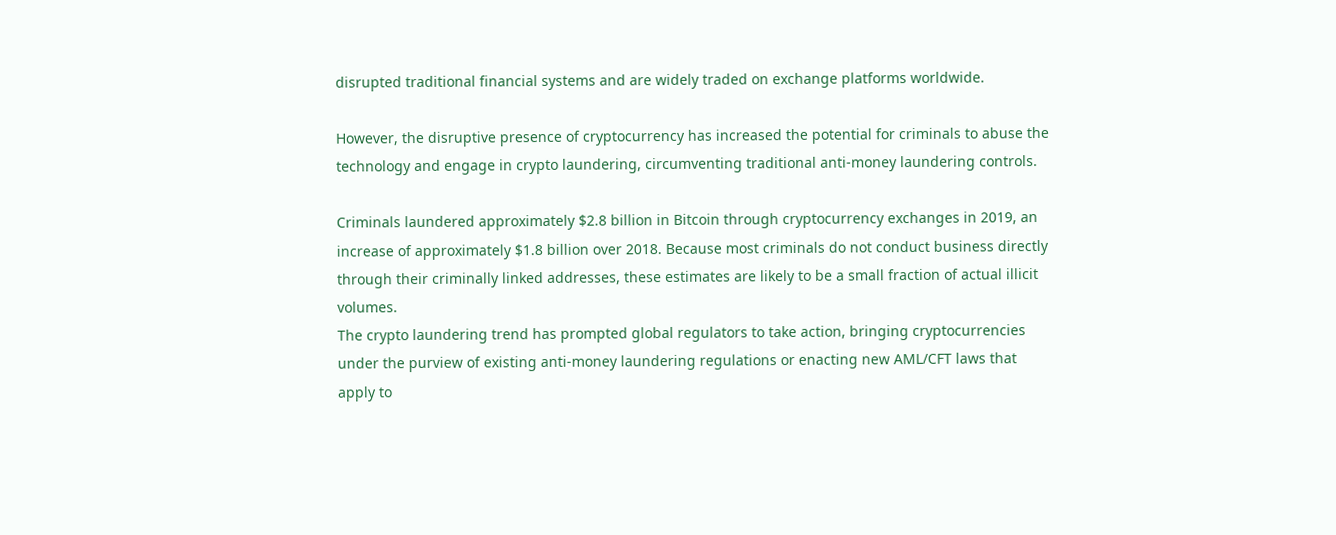disrupted traditional financial systems and are widely traded on exchange platforms worldwide.

However, the disruptive presence of cryptocurrency has increased the potential for criminals to abuse the technology and engage in crypto laundering, circumventing traditional anti-money laundering controls.

Criminals laundered approximately $2.8 billion in Bitcoin through cryptocurrency exchanges in 2019, an increase of approximately $1.8 billion over 2018. Because most criminals do not conduct business directly through their criminally linked addresses, these estimates are likely to be a small fraction of actual illicit volumes.
The crypto laundering trend has prompted global regulators to take action, bringing cryptocurrencies under the purview of existing anti-money laundering regulations or enacting new AML/CFT laws that apply to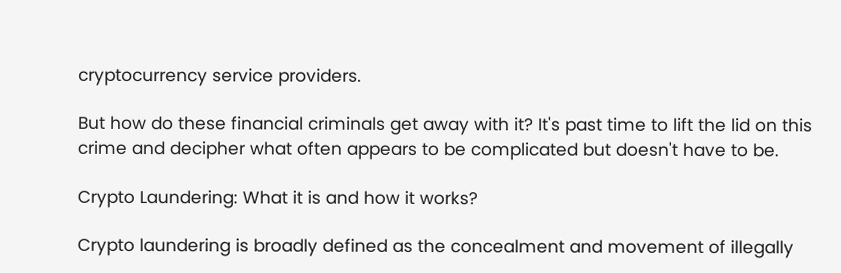cryptocurrency service providers.

But how do these financial criminals get away with it? It's past time to lift the lid on this crime and decipher what often appears to be complicated but doesn't have to be.

Crypto Laundering: What it is and how it works?

Crypto laundering is broadly defined as the concealment and movement of illegally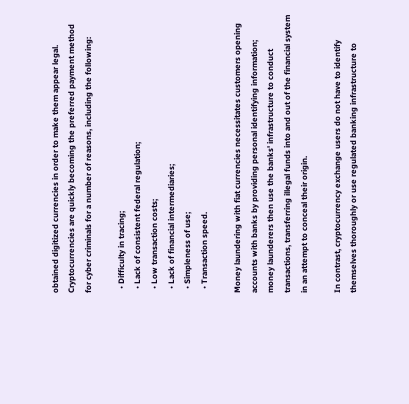obtained digitized currencies in order to make them appear legal.
Cryptocurrencies are quickly becoming the preferred payment method for cyber criminals for a number of reasons, including the following:

  • Difficulty in tracing;
  • Lack of consistent federal regulation;
  • Low transaction costs;
  • Lack of financial intermediaries;
  • Simpleness of use;
  • Transaction speed.

Money laundering with fiat currencies necessitates customers opening accounts with banks by providing personal identifying information; money launderers then use the banks' infrastructure to conduct transactions, transferring illegal funds into and out of the financial system in an attempt to conceal their origin.

In contrast, cryptocurrency exchange users do not have to identify themselves thoroughly or use regulated banking infrastructure to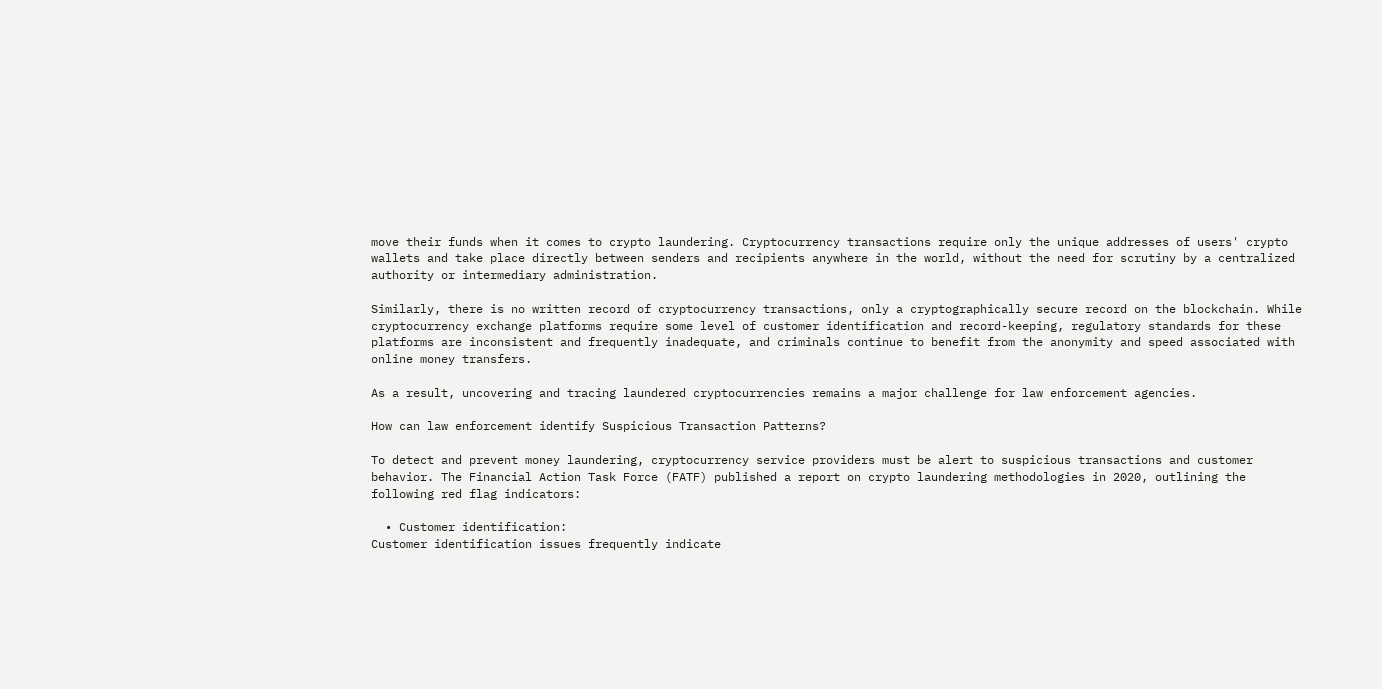move their funds when it comes to crypto laundering. Cryptocurrency transactions require only the unique addresses of users' crypto wallets and take place directly between senders and recipients anywhere in the world, without the need for scrutiny by a centralized authority or intermediary administration.

Similarly, there is no written record of cryptocurrency transactions, only a cryptographically secure record on the blockchain. While cryptocurrency exchange platforms require some level of customer identification and record-keeping, regulatory standards for these platforms are inconsistent and frequently inadequate, and criminals continue to benefit from the anonymity and speed associated with online money transfers.

As a result, uncovering and tracing laundered cryptocurrencies remains a major challenge for law enforcement agencies.

How can law enforcement identify Suspicious Transaction Patterns?

To detect and prevent money laundering, cryptocurrency service providers must be alert to suspicious transactions and customer behavior. The Financial Action Task Force (FATF) published a report on crypto laundering methodologies in 2020, outlining the following red flag indicators:

  • Customer identification:
Customer identification issues frequently indicate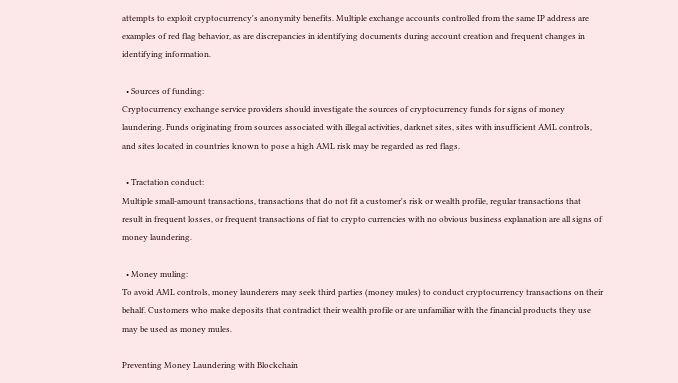attempts to exploit cryptocurrency's anonymity benefits. Multiple exchange accounts controlled from the same IP address are examples of red flag behavior, as are discrepancies in identifying documents during account creation and frequent changes in identifying information.

  • Sources of funding:
Cryptocurrency exchange service providers should investigate the sources of cryptocurrency funds for signs of money laundering. Funds originating from sources associated with illegal activities, darknet sites, sites with insufficient AML controls, and sites located in countries known to pose a high AML risk may be regarded as red flags.

  • Tractation conduct:
Multiple small-amount transactions, transactions that do not fit a customer's risk or wealth profile, regular transactions that result in frequent losses, or frequent transactions of fiat to crypto currencies with no obvious business explanation are all signs of money laundering.

  • Money muling:
To avoid AML controls, money launderers may seek third parties (money mules) to conduct cryptocurrency transactions on their behalf. Customers who make deposits that contradict their wealth profile or are unfamiliar with the financial products they use may be used as money mules.

Preventing Money Laundering with Blockchain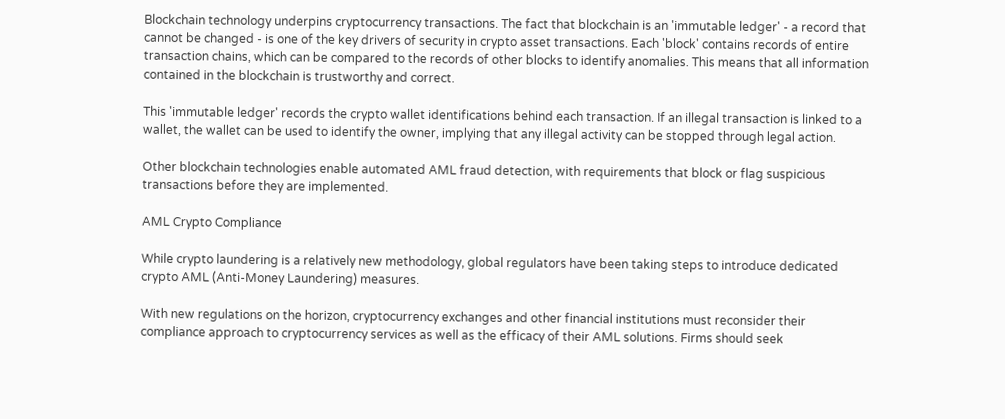Blockchain technology underpins cryptocurrency transactions. The fact that blockchain is an 'immutable ledger' - a record that cannot be changed - is one of the key drivers of security in crypto asset transactions. Each 'block' contains records of entire transaction chains, which can be compared to the records of other blocks to identify anomalies. This means that all information contained in the blockchain is trustworthy and correct.

This 'immutable ledger' records the crypto wallet identifications behind each transaction. If an illegal transaction is linked to a wallet, the wallet can be used to identify the owner, implying that any illegal activity can be stopped through legal action.

Other blockchain technologies enable automated AML fraud detection, with requirements that block or flag suspicious transactions before they are implemented.

AML Crypto Compliance

While crypto laundering is a relatively new methodology, global regulators have been taking steps to introduce dedicated crypto AML (Anti-Money Laundering) measures.

With new regulations on the horizon, cryptocurrency exchanges and other financial institutions must reconsider their compliance approach to cryptocurrency services as well as the efficacy of their AML solutions. Firms should seek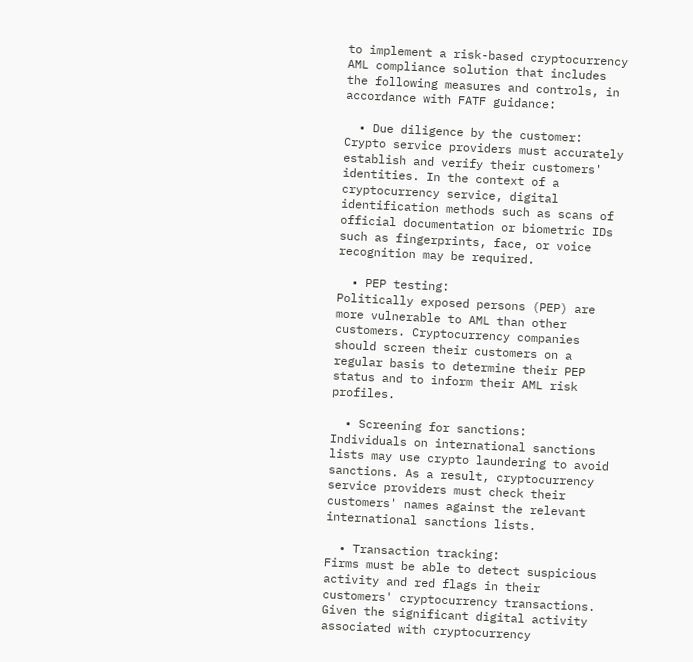to implement a risk-based cryptocurrency AML compliance solution that includes the following measures and controls, in accordance with FATF guidance:

  • Due diligence by the customer:
Crypto service providers must accurately establish and verify their customers' identities. In the context of a cryptocurrency service, digital identification methods such as scans of official documentation or biometric IDs such as fingerprints, face, or voice recognition may be required.

  • PEP testing:
Politically exposed persons (PEP) are more vulnerable to AML than other customers. Cryptocurrency companies should screen their customers on a regular basis to determine their PEP status and to inform their AML risk profiles.

  • Screening for sanctions:
Individuals on international sanctions lists may use crypto laundering to avoid sanctions. As a result, cryptocurrency service providers must check their customers' names against the relevant international sanctions lists.

  • Transaction tracking:
Firms must be able to detect suspicious activity and red flags in their customers' cryptocurrency transactions. Given the significant digital activity associated with cryptocurrency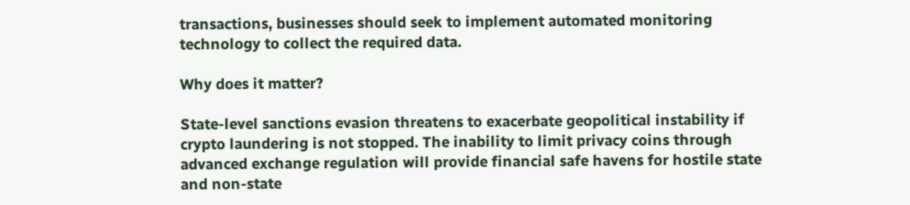transactions, businesses should seek to implement automated monitoring technology to collect the required data.

Why does it matter?

State-level sanctions evasion threatens to exacerbate geopolitical instability if crypto laundering is not stopped. The inability to limit privacy coins through advanced exchange regulation will provide financial safe havens for hostile state and non-state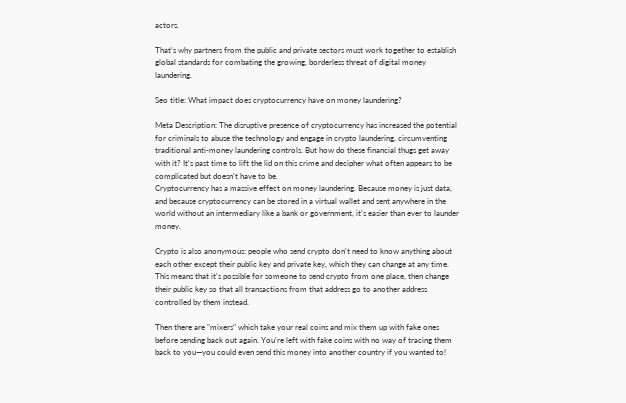actors.

That’s why partners from the public and private sectors must work together to establish global standards for combating the growing, borderless threat of digital money laundering.

Seo title: What impact does cryptocurrency have on money laundering?

Meta Description: The disruptive presence of cryptocurrency has increased the potential for criminals to abuse the technology and engage in crypto laundering, circumventing traditional anti-money laundering controls. But how do these financial thugs get away with it? It's past time to lift the lid on this crime and decipher what often appears to be complicated but doesn't have to be.
Cryptocurrency has a massive effect on money laundering. Because money is just data, and because cryptocurrency can be stored in a virtual wallet and sent anywhere in the world without an intermediary like a bank or government, it's easier than ever to launder money.

Crypto is also anonymous: people who send crypto don't need to know anything about each other except their public key and private key, which they can change at any time. This means that it's possible for someone to send crypto from one place, then change their public key so that all transactions from that address go to another address controlled by them instead.

Then there are "mixers" which take your real coins and mix them up with fake ones before sending back out again. You're left with fake coins with no way of tracing them back to you—you could even send this money into another country if you wanted to!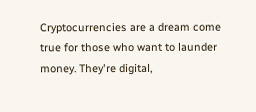Cryptocurrencies are a dream come true for those who want to launder money. They're digital,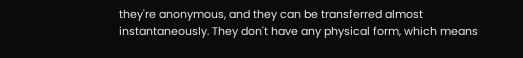they're anonymous, and they can be transferred almost instantaneously. They don't have any physical form, which means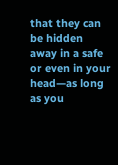that they can be hidden away in a safe or even in your head—as long as you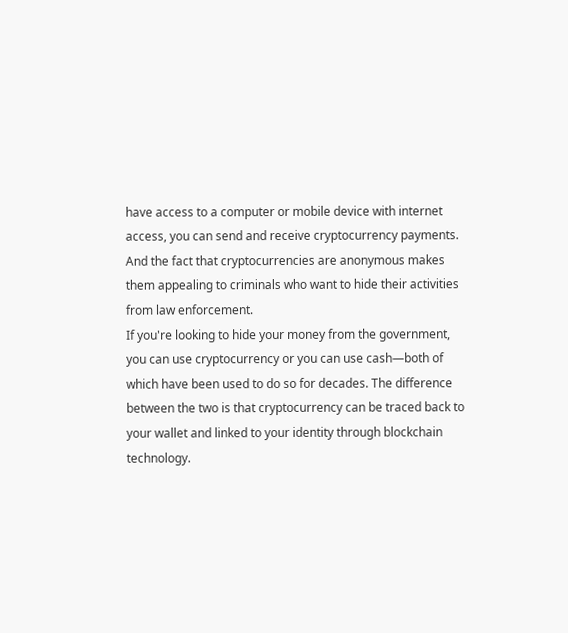have access to a computer or mobile device with internet access, you can send and receive cryptocurrency payments. And the fact that cryptocurrencies are anonymous makes them appealing to criminals who want to hide their activities from law enforcement.
If you're looking to hide your money from the government, you can use cryptocurrency or you can use cash—both of which have been used to do so for decades. The difference between the two is that cryptocurrency can be traced back to your wallet and linked to your identity through blockchain technology.